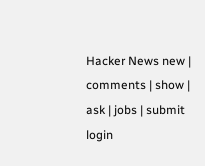Hacker News new | comments | show | ask | jobs | submit login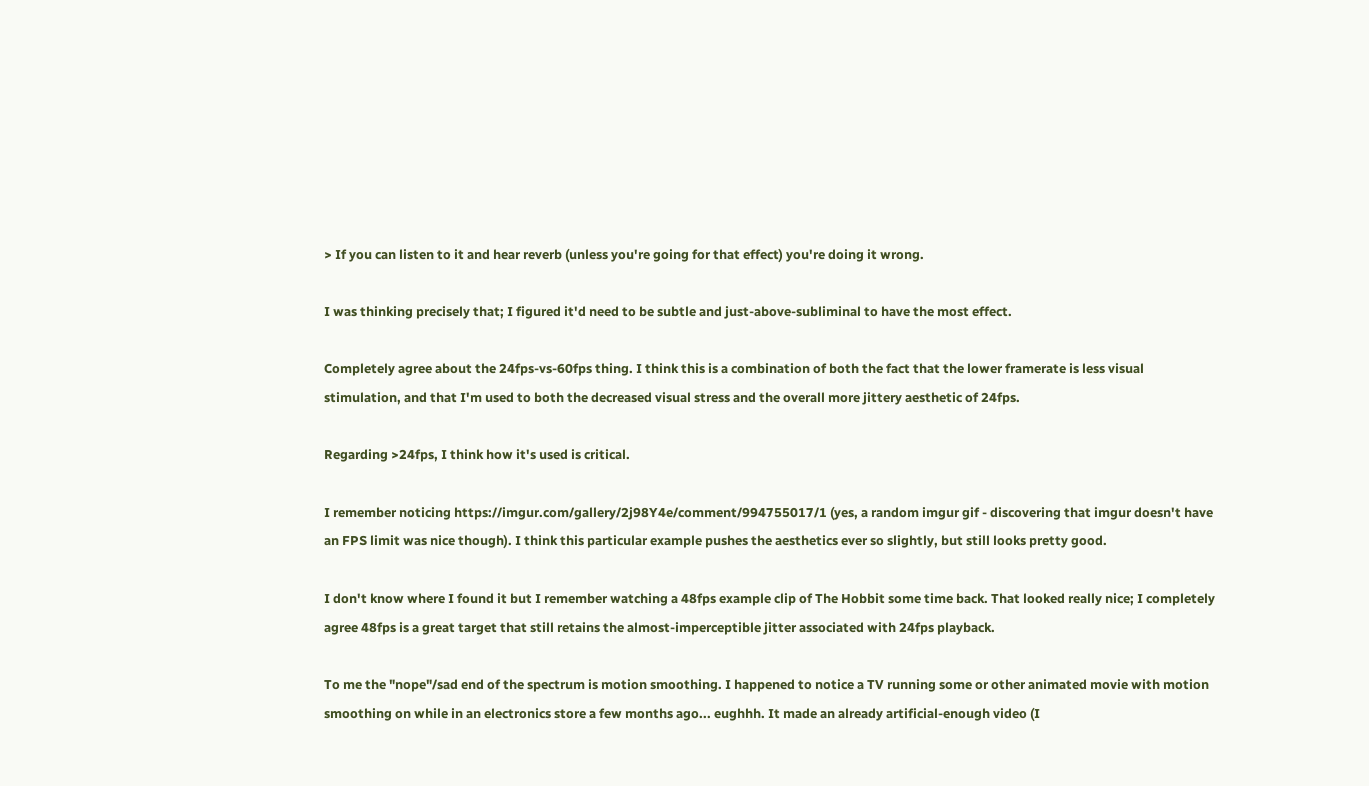> If you can listen to it and hear reverb (unless you're going for that effect) you're doing it wrong.

I was thinking precisely that; I figured it'd need to be subtle and just-above-subliminal to have the most effect.

Completely agree about the 24fps-vs-60fps thing. I think this is a combination of both the fact that the lower framerate is less visual stimulation, and that I'm used to both the decreased visual stress and the overall more jittery aesthetic of 24fps.

Regarding >24fps, I think how it's used is critical.

I remember noticing https://imgur.com/gallery/2j98Y4e/comment/994755017/1 (yes, a random imgur gif - discovering that imgur doesn't have an FPS limit was nice though). I think this particular example pushes the aesthetics ever so slightly, but still looks pretty good.

I don't know where I found it but I remember watching a 48fps example clip of The Hobbit some time back. That looked really nice; I completely agree 48fps is a great target that still retains the almost-imperceptible jitter associated with 24fps playback.

To me the "nope"/sad end of the spectrum is motion smoothing. I happened to notice a TV running some or other animated movie with motion smoothing on while in an electronics store a few months ago... eughhh. It made an already artificial-enough video (I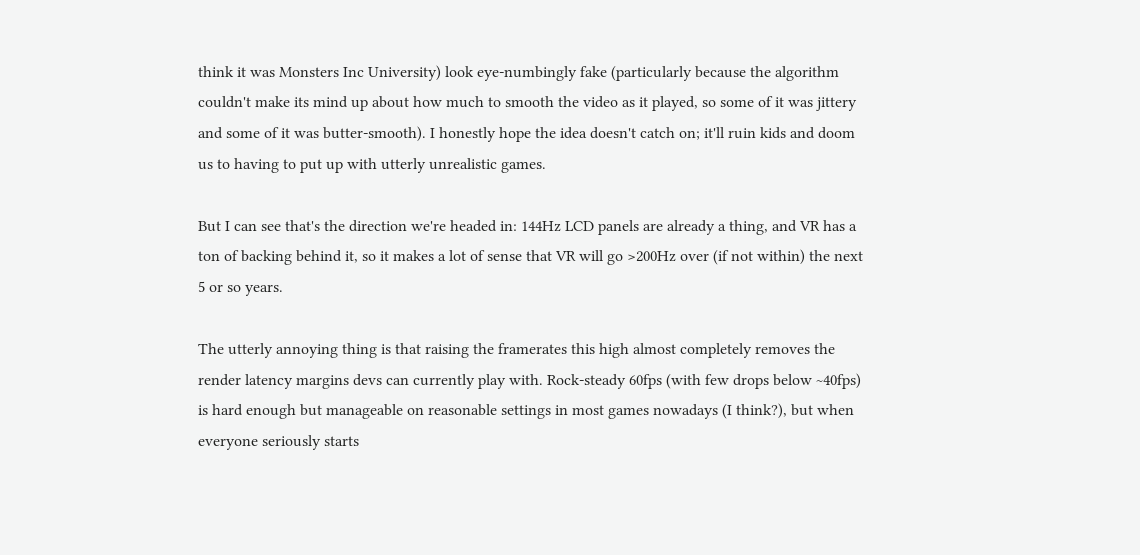think it was Monsters Inc University) look eye-numbingly fake (particularly because the algorithm couldn't make its mind up about how much to smooth the video as it played, so some of it was jittery and some of it was butter-smooth). I honestly hope the idea doesn't catch on; it'll ruin kids and doom us to having to put up with utterly unrealistic games.

But I can see that's the direction we're headed in: 144Hz LCD panels are already a thing, and VR has a ton of backing behind it, so it makes a lot of sense that VR will go >200Hz over (if not within) the next 5 or so years.

The utterly annoying thing is that raising the framerates this high almost completely removes the render latency margins devs can currently play with. Rock-steady 60fps (with few drops below ~40fps) is hard enough but manageable on reasonable settings in most games nowadays (I think?), but when everyone seriously starts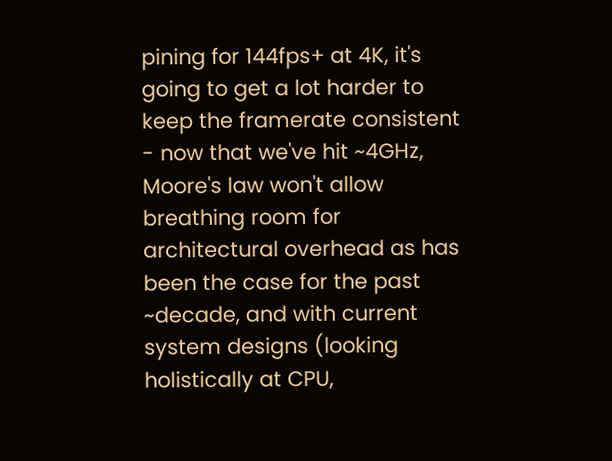pining for 144fps+ at 4K, it's going to get a lot harder to keep the framerate consistent - now that we've hit ~4GHz, Moore's law won't allow breathing room for architectural overhead as has been the case for the past ~decade, and with current system designs (looking holistically at CPU,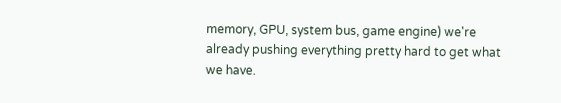memory, GPU, system bus, game engine) we're already pushing everything pretty hard to get what we have.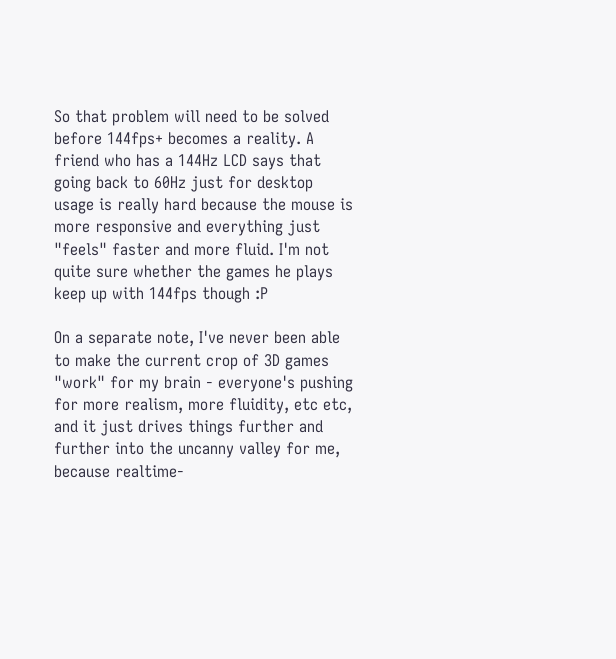So that problem will need to be solved before 144fps+ becomes a reality. A friend who has a 144Hz LCD says that going back to 60Hz just for desktop usage is really hard because the mouse is more responsive and everything just "feels" faster and more fluid. I'm not quite sure whether the games he plays keep up with 144fps though :P

On a separate note, I've never been able to make the current crop of 3D games "work" for my brain - everyone's pushing for more realism, more fluidity, etc etc, and it just drives things further and further into the uncanny valley for me, because realtime-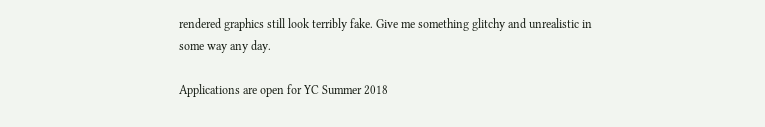rendered graphics still look terribly fake. Give me something glitchy and unrealistic in some way any day.

Applications are open for YC Summer 2018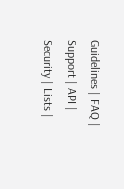Guidelines | FAQ | Support | API | Security | Lists |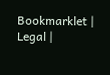Bookmarklet | Legal |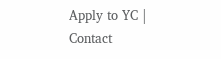Apply to YC | Contact